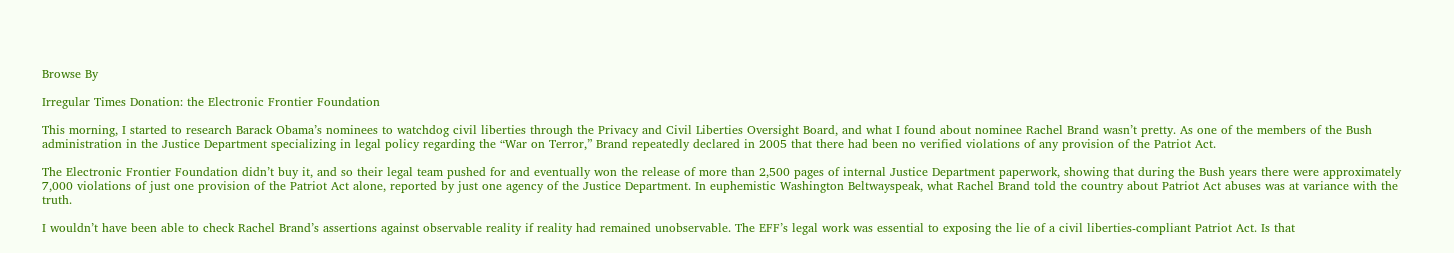Browse By

Irregular Times Donation: the Electronic Frontier Foundation

This morning, I started to research Barack Obama’s nominees to watchdog civil liberties through the Privacy and Civil Liberties Oversight Board, and what I found about nominee Rachel Brand wasn’t pretty. As one of the members of the Bush administration in the Justice Department specializing in legal policy regarding the “War on Terror,” Brand repeatedly declared in 2005 that there had been no verified violations of any provision of the Patriot Act.

The Electronic Frontier Foundation didn’t buy it, and so their legal team pushed for and eventually won the release of more than 2,500 pages of internal Justice Department paperwork, showing that during the Bush years there were approximately 7,000 violations of just one provision of the Patriot Act alone, reported by just one agency of the Justice Department. In euphemistic Washington Beltwayspeak, what Rachel Brand told the country about Patriot Act abuses was at variance with the truth.

I wouldn’t have been able to check Rachel Brand’s assertions against observable reality if reality had remained unobservable. The EFF’s legal work was essential to exposing the lie of a civil liberties-compliant Patriot Act. Is that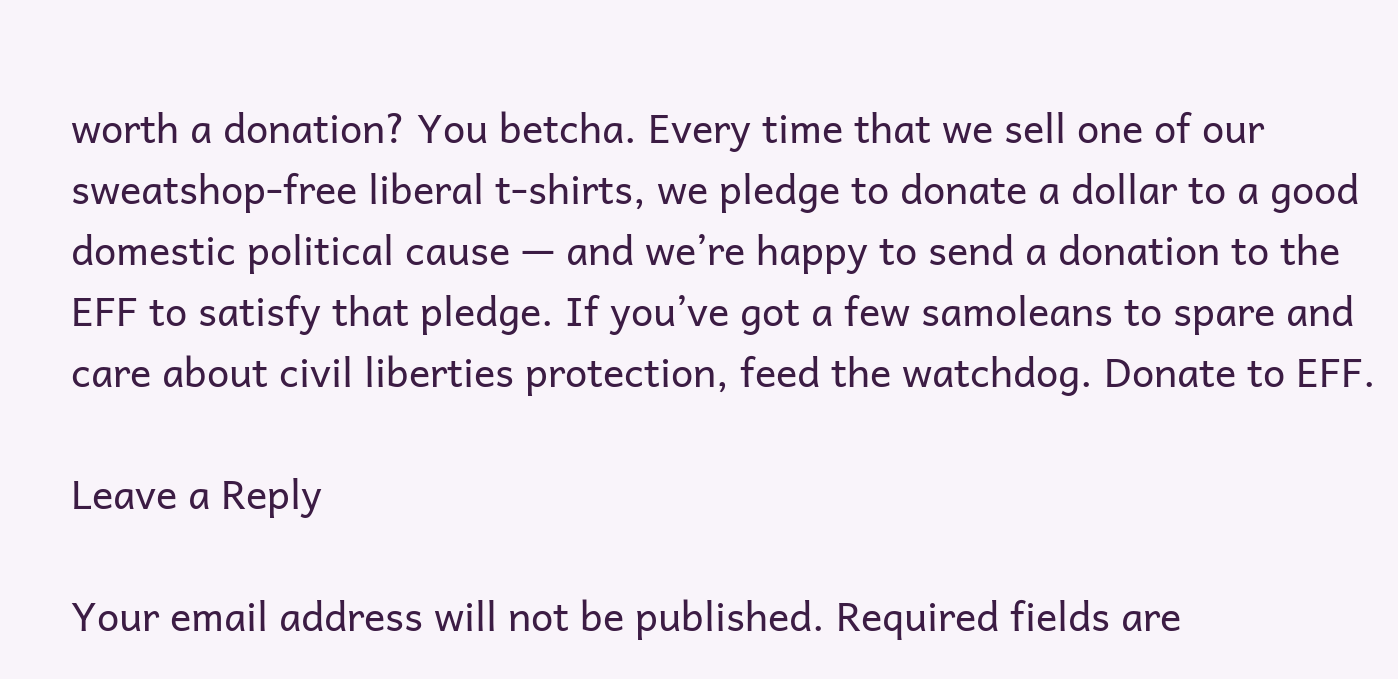worth a donation? You betcha. Every time that we sell one of our sweatshop-free liberal t-shirts, we pledge to donate a dollar to a good domestic political cause — and we’re happy to send a donation to the EFF to satisfy that pledge. If you’ve got a few samoleans to spare and care about civil liberties protection, feed the watchdog. Donate to EFF.

Leave a Reply

Your email address will not be published. Required fields are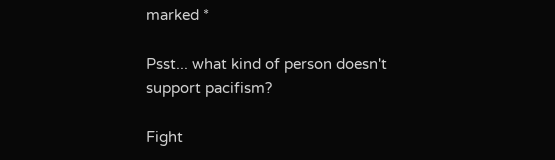marked *

Psst... what kind of person doesn't support pacifism?

Fight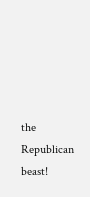the Republican beast!